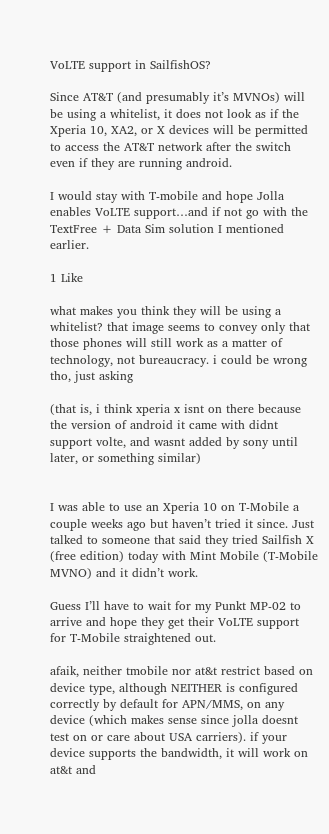VoLTE support in SailfishOS?

Since AT&T (and presumably it’s MVNOs) will be using a whitelist, it does not look as if the Xperia 10, XA2, or X devices will be permitted to access the AT&T network after the switch even if they are running android.

I would stay with T-mobile and hope Jolla enables VoLTE support…and if not go with the TextFree + Data Sim solution I mentioned earlier.

1 Like

what makes you think they will be using a whitelist? that image seems to convey only that those phones will still work as a matter of technology, not bureaucracy. i could be wrong tho, just asking

(that is, i think xperia x isnt on there because the version of android it came with didnt support volte, and wasnt added by sony until later, or something similar)


I was able to use an Xperia 10 on T-Mobile a couple weeks ago but haven’t tried it since. Just talked to someone that said they tried Sailfish X (free edition) today with Mint Mobile (T-Mobile MVNO) and it didn’t work.

Guess I’ll have to wait for my Punkt MP-02 to arrive and hope they get their VoLTE support for T-Mobile straightened out.

afaik, neither tmobile nor at&t restrict based on device type, although NEITHER is configured correctly by default for APN/MMS, on any device (which makes sense since jolla doesnt test on or care about USA carriers). if your device supports the bandwidth, it will work on at&t and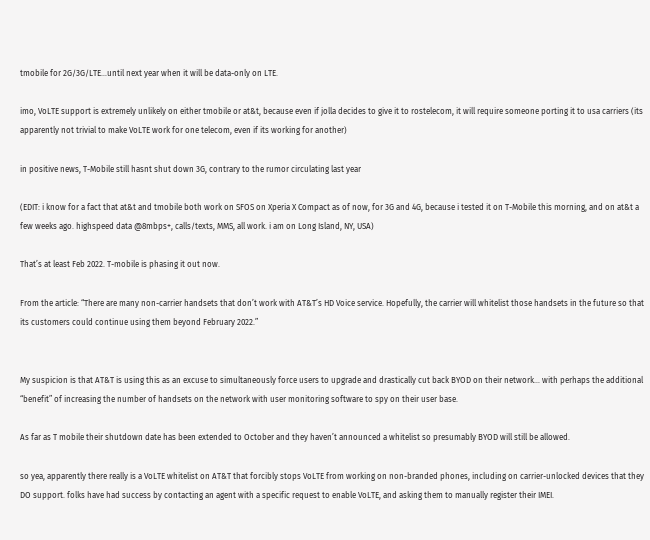tmobile for 2G/3G/LTE…until next year when it will be data-only on LTE.

imo, VoLTE support is extremely unlikely on either tmobile or at&t, because even if jolla decides to give it to rostelecom, it will require someone porting it to usa carriers (its apparently not trivial to make VoLTE work for one telecom, even if its working for another)

in positive news, T-Mobile still hasnt shut down 3G, contrary to the rumor circulating last year

(EDIT: i know for a fact that at&t and tmobile both work on SFOS on Xperia X Compact as of now, for 3G and 4G, because i tested it on T-Mobile this morning, and on at&t a few weeks ago. highspeed data @8mbps+, calls/texts, MMS, all work. i am on Long Island, NY, USA)

That’s at least Feb 2022. T-mobile is phasing it out now.

From the article: “There are many non-carrier handsets that don’t work with AT&T’s HD Voice service. Hopefully, the carrier will whitelist those handsets in the future so that its customers could continue using them beyond February 2022.”


My suspicion is that AT&T is using this as an excuse to simultaneously force users to upgrade and drastically cut back BYOD on their network… with perhaps the additional “benefit” of increasing the number of handsets on the network with user monitoring software to spy on their user base.

As far as T mobile their shutdown date has been extended to October and they haven’t announced a whitelist so presumably BYOD will still be allowed.

so yea, apparently there really is a VoLTE whitelist on AT&T that forcibly stops VoLTE from working on non-branded phones, including on carrier-unlocked devices that they DO support. folks have had success by contacting an agent with a specific request to enable VoLTE, and asking them to manually register their IMEI.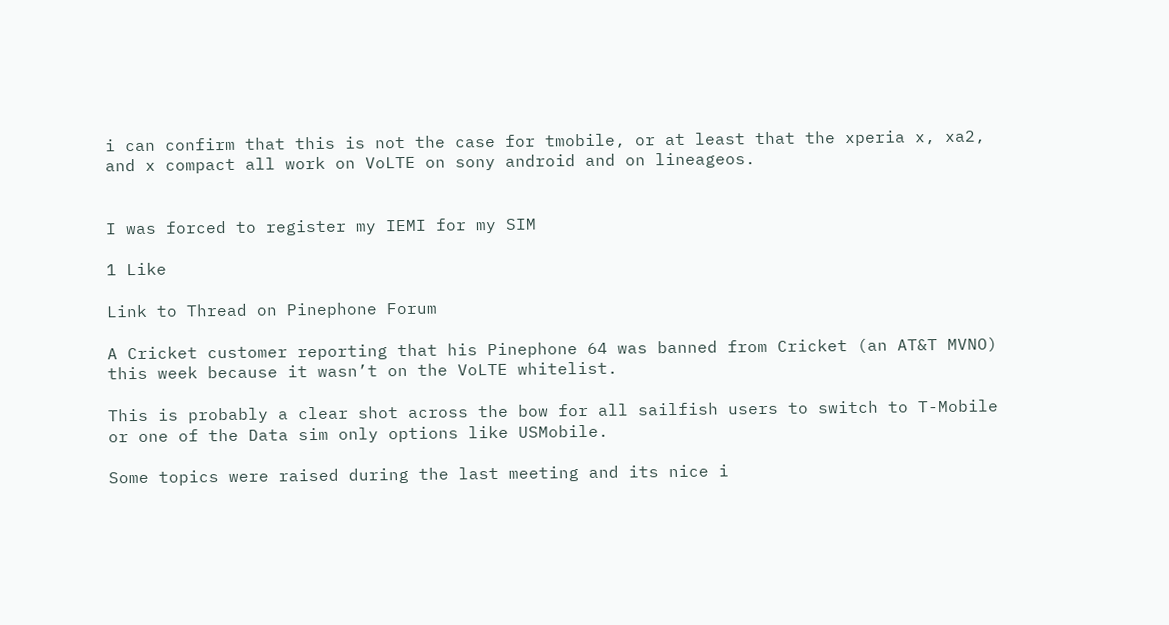i can confirm that this is not the case for tmobile, or at least that the xperia x, xa2, and x compact all work on VoLTE on sony android and on lineageos.


I was forced to register my IEMI for my SIM

1 Like

Link to Thread on Pinephone Forum

A Cricket customer reporting that his Pinephone 64 was banned from Cricket (an AT&T MVNO) this week because it wasn’t on the VoLTE whitelist.

This is probably a clear shot across the bow for all sailfish users to switch to T-Mobile or one of the Data sim only options like USMobile.

Some topics were raised during the last meeting and its nice i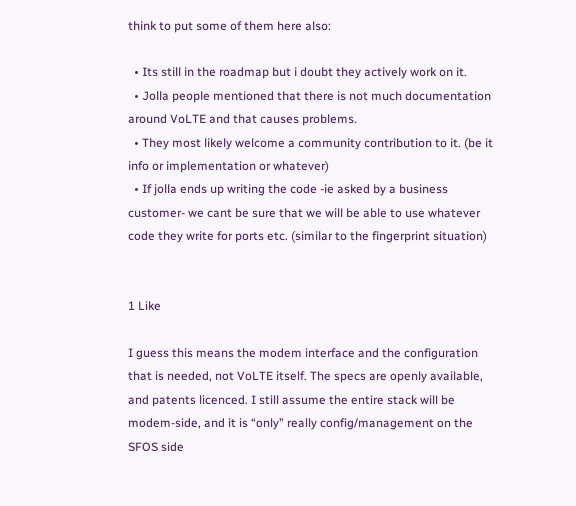think to put some of them here also:

  • Its still in the roadmap but i doubt they actively work on it.
  • Jolla people mentioned that there is not much documentation around VoLTE and that causes problems.
  • They most likely welcome a community contribution to it. (be it info or implementation or whatever)
  • If jolla ends up writing the code -ie asked by a business customer- we cant be sure that we will be able to use whatever code they write for ports etc. (similar to the fingerprint situation)


1 Like

I guess this means the modem interface and the configuration that is needed, not VoLTE itself. The specs are openly available, and patents licenced. I still assume the entire stack will be modem-side, and it is “only” really config/management on the SFOS side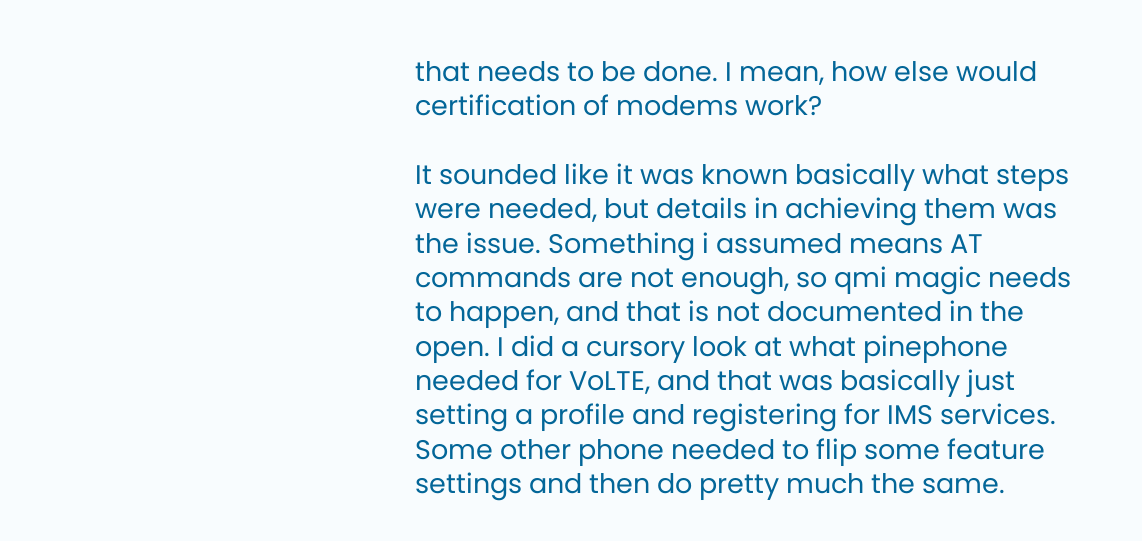that needs to be done. I mean, how else would certification of modems work?

It sounded like it was known basically what steps were needed, but details in achieving them was the issue. Something i assumed means AT commands are not enough, so qmi magic needs to happen, and that is not documented in the open. I did a cursory look at what pinephone needed for VoLTE, and that was basically just setting a profile and registering for IMS services. Some other phone needed to flip some feature settings and then do pretty much the same.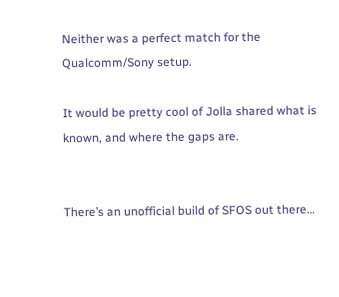Neither was a perfect match for the Qualcomm/Sony setup.

It would be pretty cool of Jolla shared what is known, and where the gaps are.


There’s an unofficial build of SFOS out there…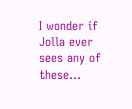I wonder if Jolla ever sees any of these…